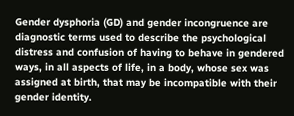Gender dysphoria (GD) and gender incongruence are diagnostic terms used to describe the psychological distress and confusion of having to behave in gendered ways, in all aspects of life, in a body, whose sex was assigned at birth, that may be incompatible with their gender identity.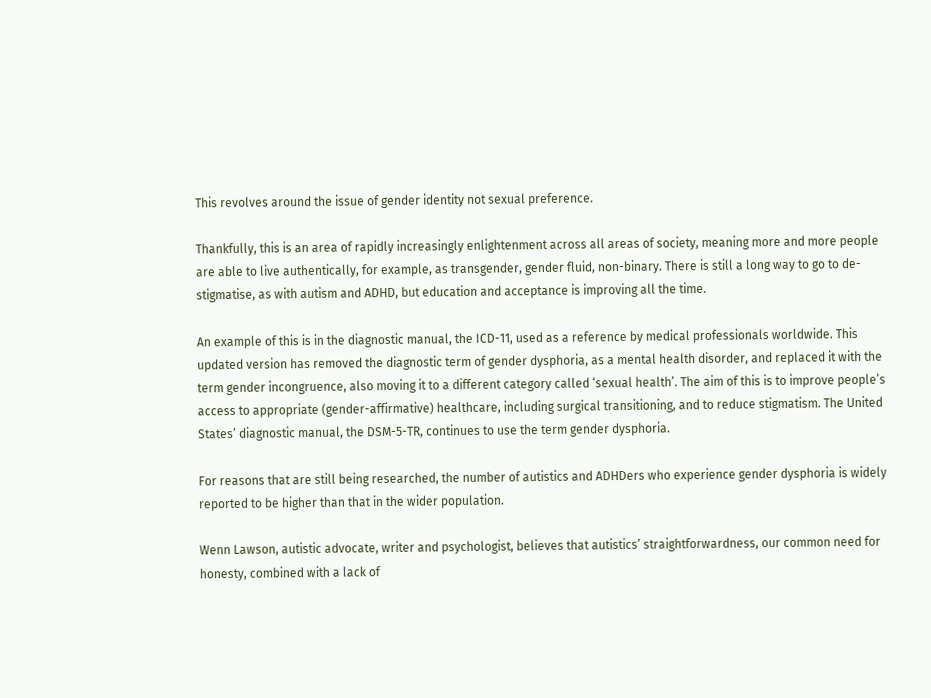This revolves around the issue of gender identity not sexual preference.

Thankfully, this is an area of rapidly increasingly enlightenment across all areas of society, meaning more and more people are able to live authentically, for example, as transgender, gender fluid, non-binary. There is still a long way to go to de-stigmatise, as with autism and ADHD, but education and acceptance is improving all the time.

An example of this is in the diagnostic manual, the ICD-11, used as a reference by medical professionals worldwide. This updated version has removed the diagnostic term of gender dysphoria, as a mental health disorder, and replaced it with the term gender incongruence, also moving it to a different category called ‘sexual health’. The aim of this is to improve people’s access to appropriate (gender-affirmative) healthcare, including surgical transitioning, and to reduce stigmatism. The United States’ diagnostic manual, the DSM-5-TR, continues to use the term gender dysphoria.

For reasons that are still being researched, the number of autistics and ADHDers who experience gender dysphoria is widely reported to be higher than that in the wider population.

Wenn Lawson, autistic advocate, writer and psychologist, believes that autistics’ straightforwardness, our common need for honesty, combined with a lack of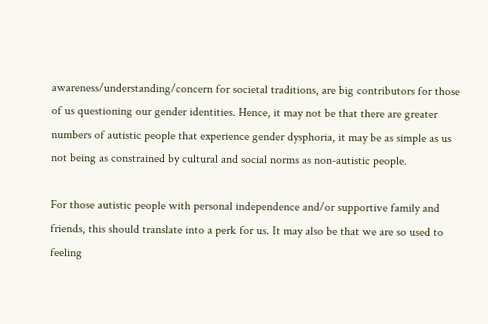awareness/understanding/concern for societal traditions, are big contributors for those of us questioning our gender identities. Hence, it may not be that there are greater numbers of autistic people that experience gender dysphoria, it may be as simple as us not being as constrained by cultural and social norms as non-autistic people.

For those autistic people with personal independence and/or supportive family and friends, this should translate into a perk for us. It may also be that we are so used to feeling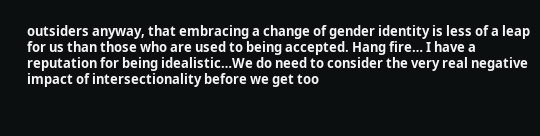outsiders anyway, that embracing a change of gender identity is less of a leap for us than those who are used to being accepted. Hang fire… I have a reputation for being idealistic…We do need to consider the very real negative impact of intersectionality before we get too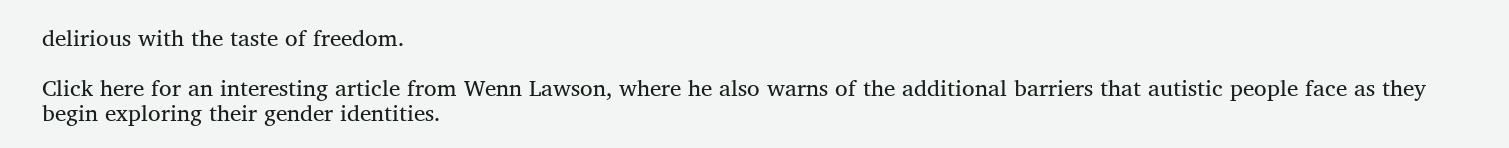delirious with the taste of freedom.

Click here for an interesting article from Wenn Lawson, where he also warns of the additional barriers that autistic people face as they begin exploring their gender identities.